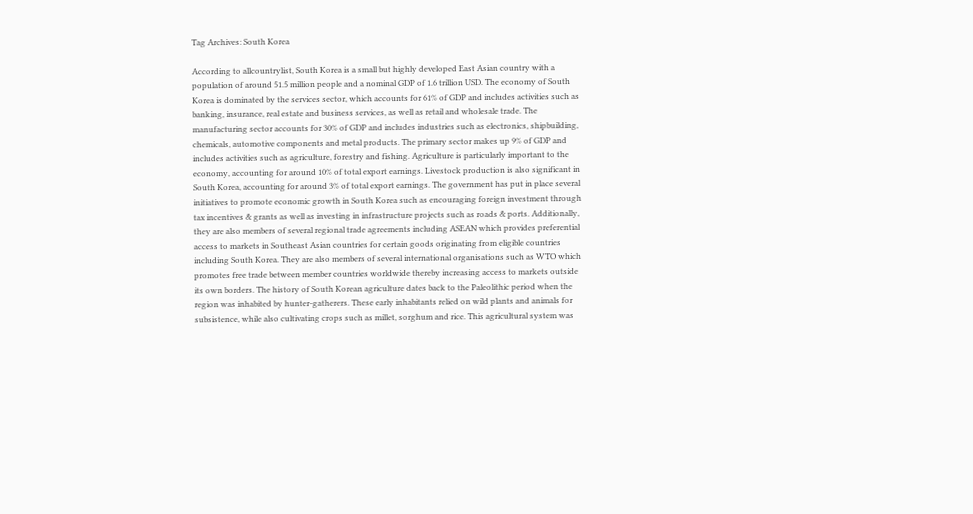Tag Archives: South Korea

According to allcountrylist, South Korea is a small but highly developed East Asian country with a population of around 51.5 million people and a nominal GDP of 1.6 trillion USD. The economy of South Korea is dominated by the services sector, which accounts for 61% of GDP and includes activities such as banking, insurance, real estate and business services, as well as retail and wholesale trade. The manufacturing sector accounts for 30% of GDP and includes industries such as electronics, shipbuilding, chemicals, automotive components and metal products. The primary sector makes up 9% of GDP and includes activities such as agriculture, forestry and fishing. Agriculture is particularly important to the economy, accounting for around 10% of total export earnings. Livestock production is also significant in South Korea, accounting for around 3% of total export earnings. The government has put in place several initiatives to promote economic growth in South Korea such as encouraging foreign investment through tax incentives & grants as well as investing in infrastructure projects such as roads & ports. Additionally, they are also members of several regional trade agreements including ASEAN which provides preferential access to markets in Southeast Asian countries for certain goods originating from eligible countries including South Korea. They are also members of several international organisations such as WTO which promotes free trade between member countries worldwide thereby increasing access to markets outside its own borders. The history of South Korean agriculture dates back to the Paleolithic period when the region was inhabited by hunter-gatherers. These early inhabitants relied on wild plants and animals for subsistence, while also cultivating crops such as millet, sorghum and rice. This agricultural system was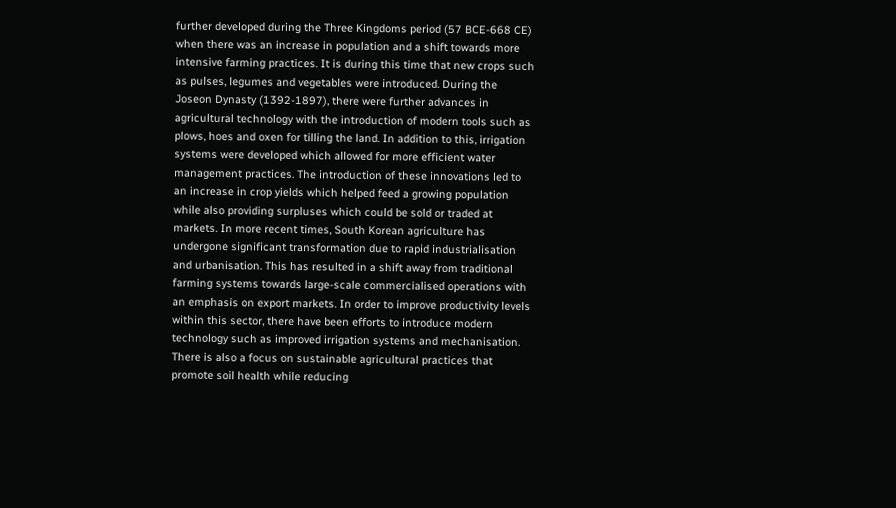further developed during the Three Kingdoms period (57 BCE-668 CE) when there was an increase in population and a shift towards more intensive farming practices. It is during this time that new crops such as pulses, legumes and vegetables were introduced. During the Joseon Dynasty (1392-1897), there were further advances in agricultural technology with the introduction of modern tools such as plows, hoes and oxen for tilling the land. In addition to this, irrigation systems were developed which allowed for more efficient water management practices. The introduction of these innovations led to an increase in crop yields which helped feed a growing population while also providing surpluses which could be sold or traded at markets. In more recent times, South Korean agriculture has undergone significant transformation due to rapid industrialisation and urbanisation. This has resulted in a shift away from traditional farming systems towards large-scale commercialised operations with an emphasis on export markets. In order to improve productivity levels within this sector, there have been efforts to introduce modern technology such as improved irrigation systems and mechanisation. There is also a focus on sustainable agricultural practices that promote soil health while reducing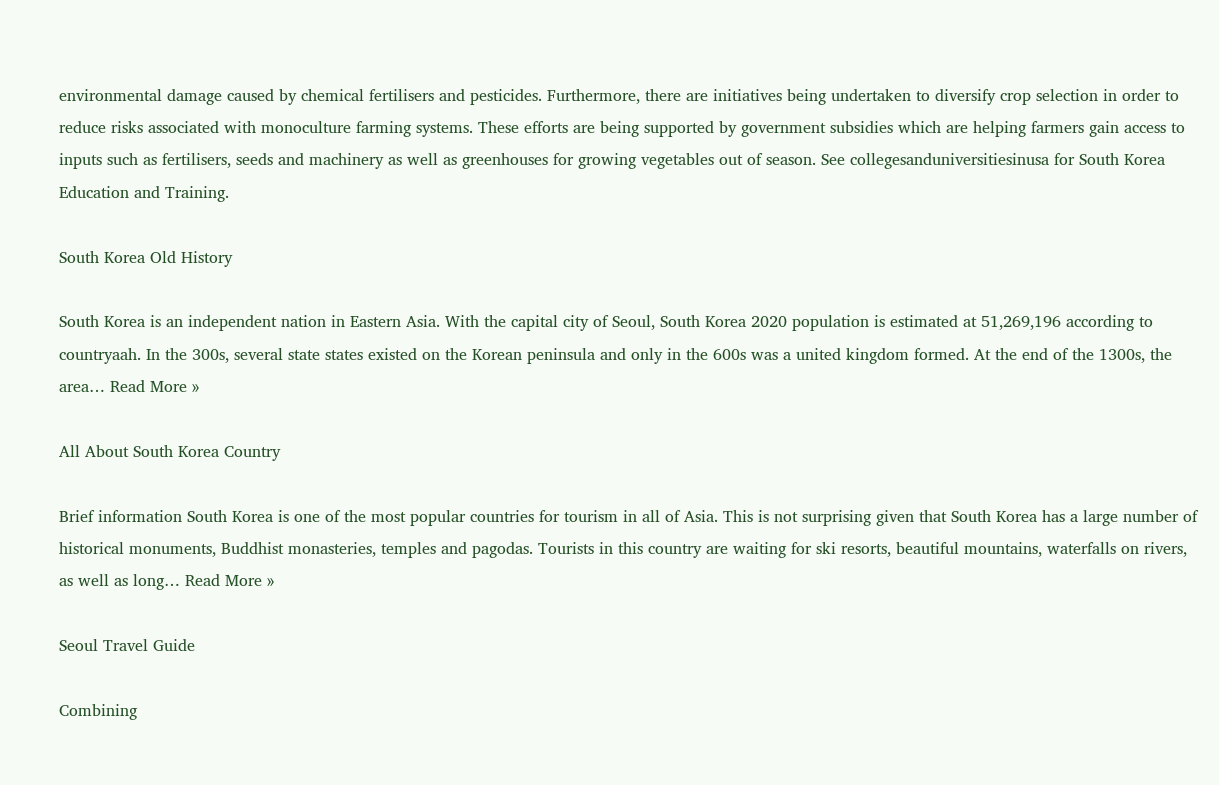environmental damage caused by chemical fertilisers and pesticides. Furthermore, there are initiatives being undertaken to diversify crop selection in order to reduce risks associated with monoculture farming systems. These efforts are being supported by government subsidies which are helping farmers gain access to inputs such as fertilisers, seeds and machinery as well as greenhouses for growing vegetables out of season. See collegesanduniversitiesinusa for South Korea Education and Training.

South Korea Old History

South Korea is an independent nation in Eastern Asia. With the capital city of Seoul, South Korea 2020 population is estimated at 51,269,196 according to countryaah. In the 300s, several state states existed on the Korean peninsula and only in the 600s was a united kingdom formed. At the end of the 1300s, the area… Read More »

All About South Korea Country

Brief information South Korea is one of the most popular countries for tourism in all of Asia. This is not surprising given that South Korea has a large number of historical monuments, Buddhist monasteries, temples and pagodas. Tourists in this country are waiting for ski resorts, beautiful mountains, waterfalls on rivers, as well as long… Read More »

Seoul Travel Guide

Combining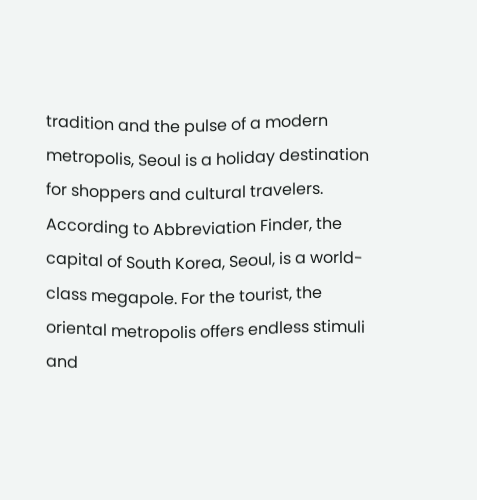tradition and the pulse of a modern metropolis, Seoul is a holiday destination for shoppers and cultural travelers. According to Abbreviation Finder, the capital of South Korea, Seoul, is a world-class megapole. For the tourist, the oriental metropolis offers endless stimuli and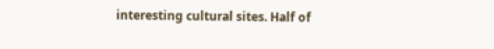interesting cultural sites. Half of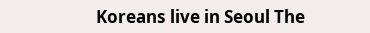Koreans live in Seoul The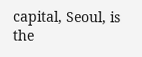capital, Seoul, is the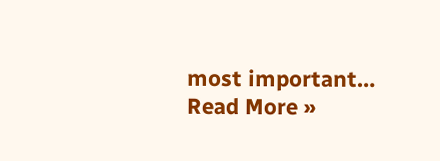most important… Read More »